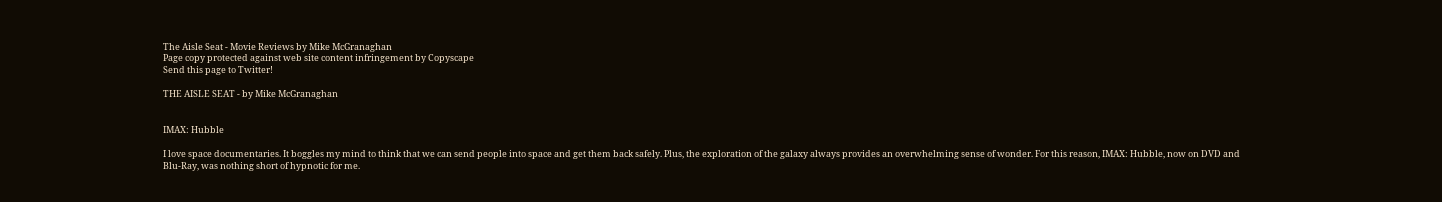The Aisle Seat - Movie Reviews by Mike McGranaghan
Page copy protected against web site content infringement by Copyscape
Send this page to Twitter!

THE AISLE SEAT - by Mike McGranaghan


IMAX: Hubble

I love space documentaries. It boggles my mind to think that we can send people into space and get them back safely. Plus, the exploration of the galaxy always provides an overwhelming sense of wonder. For this reason, IMAX: Hubble, now on DVD and Blu-Ray, was nothing short of hypnotic for me.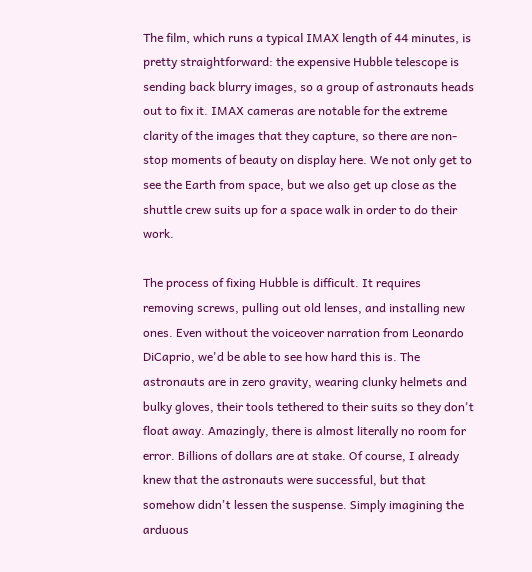The film, which runs a typical IMAX length of 44 minutes, is pretty straightforward: the expensive Hubble telescope is sending back blurry images, so a group of astronauts heads out to fix it. IMAX cameras are notable for the extreme clarity of the images that they capture, so there are non-stop moments of beauty on display here. We not only get to see the Earth from space, but we also get up close as the shuttle crew suits up for a space walk in order to do their work.

The process of fixing Hubble is difficult. It requires removing screws, pulling out old lenses, and installing new ones. Even without the voiceover narration from Leonardo DiCaprio, we'd be able to see how hard this is. The astronauts are in zero gravity, wearing clunky helmets and bulky gloves, their tools tethered to their suits so they don't float away. Amazingly, there is almost literally no room for error. Billions of dollars are at stake. Of course, I already knew that the astronauts were successful, but that somehow didn't lessen the suspense. Simply imagining the arduous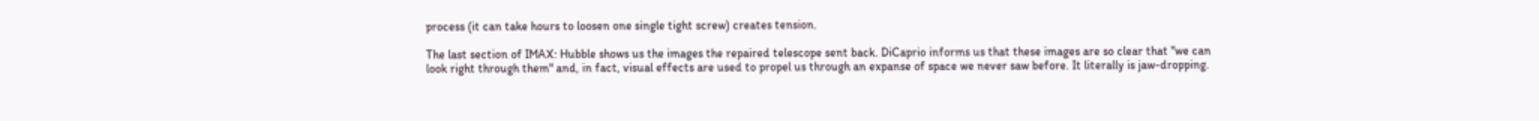process (it can take hours to loosen one single tight screw) creates tension.

The last section of IMAX: Hubble shows us the images the repaired telescope sent back. DiCaprio informs us that these images are so clear that "we can look right through them" and, in fact, visual effects are used to propel us through an expanse of space we never saw before. It literally is jaw-dropping.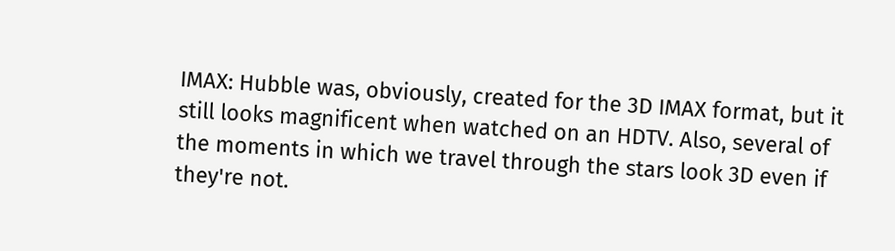IMAX: Hubble was, obviously, created for the 3D IMAX format, but it still looks magnificent when watched on an HDTV. Also, several of the moments in which we travel through the stars look 3D even if they're not.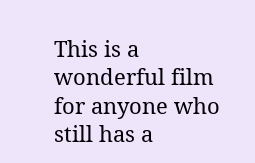This is a wonderful film for anyone who still has a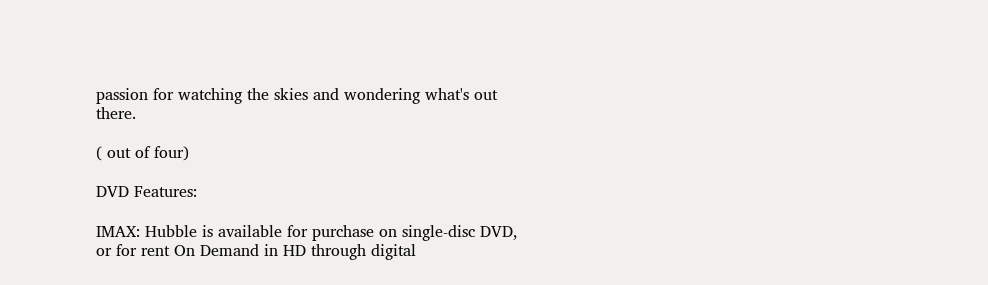passion for watching the skies and wondering what's out there.

( out of four)

DVD Features:

IMAX: Hubble is available for purchase on single-disc DVD, or for rent On Demand in HD through digital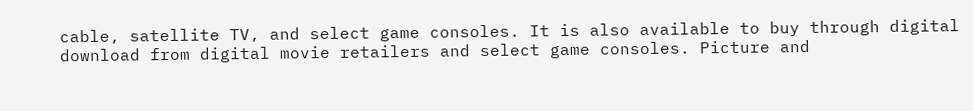cable, satellite TV, and select game consoles. It is also available to buy through digital download from digital movie retailers and select game consoles. Picture and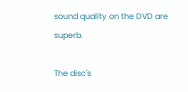sound quality on the DVD are superb.

The disc's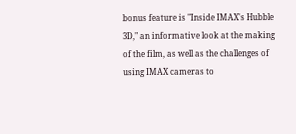bonus feature is "Inside IMAX's Hubble 3D," an informative look at the making of the film, as well as the challenges of using IMAX cameras to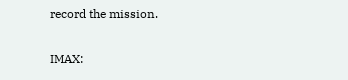record the mission.

IMAX: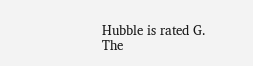Hubble is rated G. The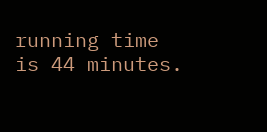running time is 44 minutes.